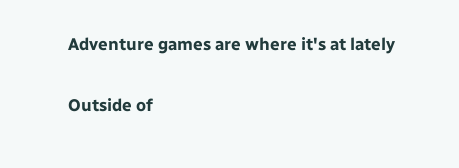Adventure games are where it's at lately

Outside of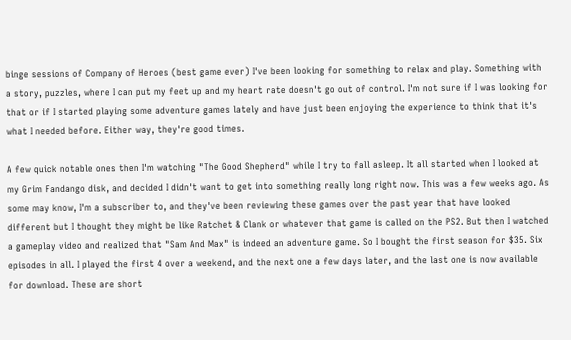binge sessions of Company of Heroes (best game ever) I've been looking for something to relax and play. Something with a story, puzzles, where I can put my feet up and my heart rate doesn't go out of control. I'm not sure if I was looking for that or if I started playing some adventure games lately and have just been enjoying the experience to think that it's what I needed before. Either way, they're good times.

A few quick notable ones then I'm watching "The Good Shepherd" while I try to fall asleep. It all started when I looked at my Grim Fandango disk, and decided I didn't want to get into something really long right now. This was a few weeks ago. As some may know, I'm a subscriber to, and they've been reviewing these games over the past year that have looked different but I thought they might be like Ratchet & Clank or whatever that game is called on the PS2. But then I watched a gameplay video and realized that "Sam And Max" is indeed an adventure game. So I bought the first season for $35. Six episodes in all. I played the first 4 over a weekend, and the next one a few days later, and the last one is now available for download. These are short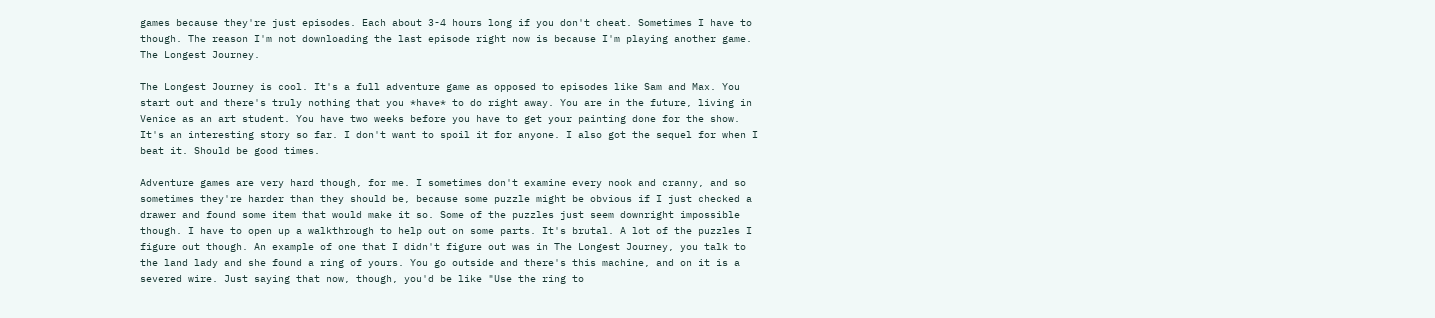games because they're just episodes. Each about 3-4 hours long if you don't cheat. Sometimes I have to though. The reason I'm not downloading the last episode right now is because I'm playing another game. The Longest Journey.

The Longest Journey is cool. It's a full adventure game as opposed to episodes like Sam and Max. You start out and there's truly nothing that you *have* to do right away. You are in the future, living in Venice as an art student. You have two weeks before you have to get your painting done for the show. It's an interesting story so far. I don't want to spoil it for anyone. I also got the sequel for when I beat it. Should be good times.

Adventure games are very hard though, for me. I sometimes don't examine every nook and cranny, and so sometimes they're harder than they should be, because some puzzle might be obvious if I just checked a drawer and found some item that would make it so. Some of the puzzles just seem downright impossible though. I have to open up a walkthrough to help out on some parts. It's brutal. A lot of the puzzles I figure out though. An example of one that I didn't figure out was in The Longest Journey, you talk to the land lady and she found a ring of yours. You go outside and there's this machine, and on it is a severed wire. Just saying that now, though, you'd be like "Use the ring to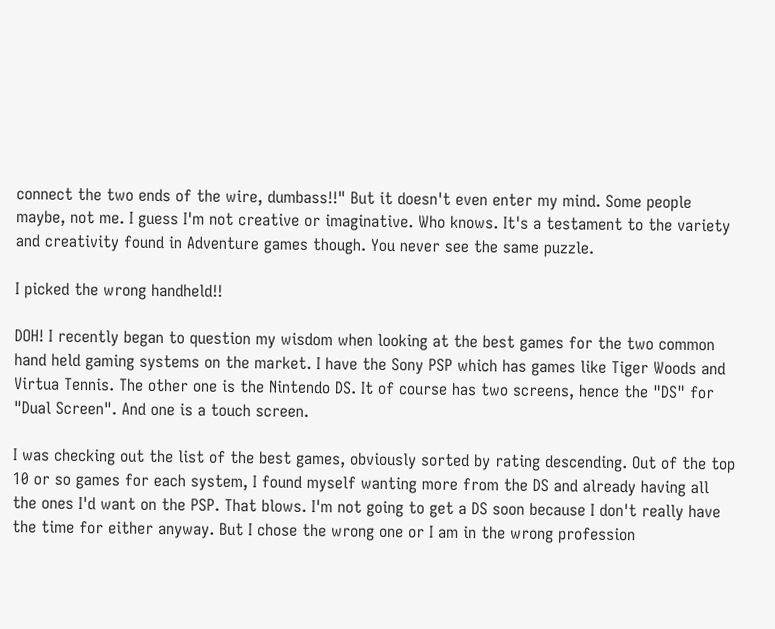connect the two ends of the wire, dumbass!!" But it doesn't even enter my mind. Some people maybe, not me. I guess I'm not creative or imaginative. Who knows. It's a testament to the variety and creativity found in Adventure games though. You never see the same puzzle.

I picked the wrong handheld!!

DOH! I recently began to question my wisdom when looking at the best games for the two common hand held gaming systems on the market. I have the Sony PSP which has games like Tiger Woods and Virtua Tennis. The other one is the Nintendo DS. It of course has two screens, hence the "DS" for "Dual Screen". And one is a touch screen.

I was checking out the list of the best games, obviously sorted by rating descending. Out of the top 10 or so games for each system, I found myself wanting more from the DS and already having all the ones I'd want on the PSP. That blows. I'm not going to get a DS soon because I don't really have the time for either anyway. But I chose the wrong one or I am in the wrong profession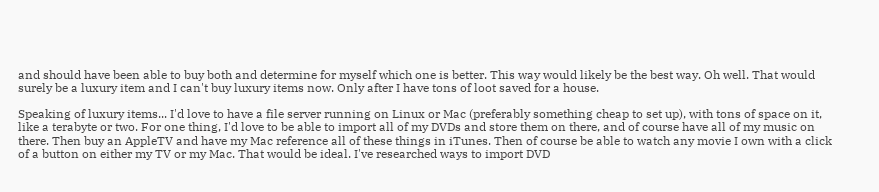and should have been able to buy both and determine for myself which one is better. This way would likely be the best way. Oh well. That would surely be a luxury item and I can't buy luxury items now. Only after I have tons of loot saved for a house.

Speaking of luxury items... I'd love to have a file server running on Linux or Mac (preferably something cheap to set up), with tons of space on it, like a terabyte or two. For one thing, I'd love to be able to import all of my DVDs and store them on there, and of course have all of my music on there. Then buy an AppleTV and have my Mac reference all of these things in iTunes. Then of course be able to watch any movie I own with a click of a button on either my TV or my Mac. That would be ideal. I've researched ways to import DVD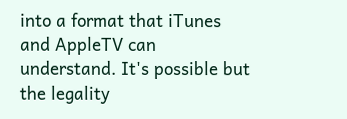into a format that iTunes and AppleTV can understand. It's possible but the legality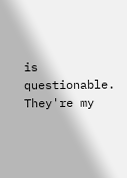is questionable. They're my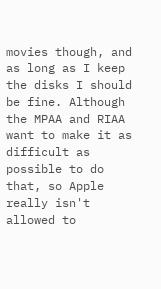movies though, and as long as I keep the disks I should be fine. Although the MPAA and RIAA want to make it as difficult as possible to do that, so Apple really isn't allowed to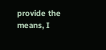provide the means, I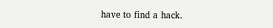have to find a hack.